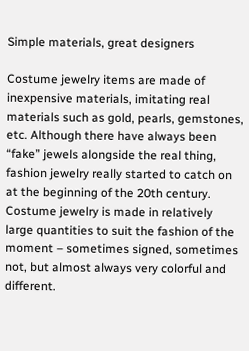Simple materials, great designers

Costume jewelry items are made of inexpensive materials, imitating real materials such as gold, pearls, gemstones, etc. Although there have always been “fake” jewels alongside the real thing, fashion jewelry really started to catch on at the beginning of the 20th century. Costume jewelry is made in relatively large quantities to suit the fashion of the moment – sometimes signed, sometimes not, but almost always very colorful and different.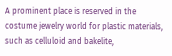A prominent place is reserved in the costume jewelry world for plastic materials, such as celluloid and bakelite,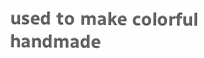used to make colorful handmade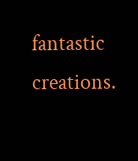fantastic creations.